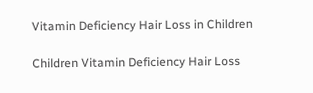Vitamin Deficiency Hair Loss in Children

Children Vitamin Deficiency Hair Loss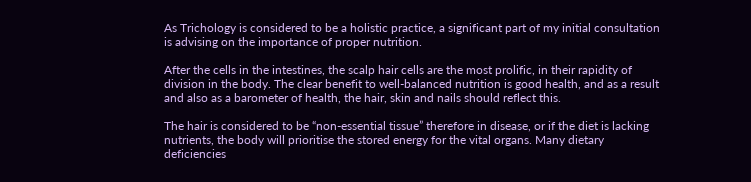As Trichology is considered to be a holistic practice, a significant part of my initial consultation is advising on the importance of proper nutrition.

After the cells in the intestines, the scalp hair cells are the most prolific, in their rapidity of division in the body. The clear benefit to well-balanced nutrition is good health, and as a result and also as a barometer of health, the hair, skin and nails should reflect this.

The hair is considered to be “non-essential tissue” therefore in disease, or if the diet is lacking nutrients, the body will prioritise the stored energy for the vital organs. Many dietary deficiencies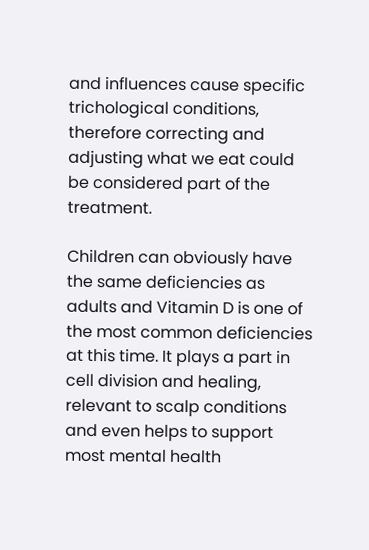and influences cause specific trichological conditions, therefore correcting and adjusting what we eat could be considered part of the treatment.

Children can obviously have the same deficiencies as adults and Vitamin D is one of the most common deficiencies at this time. It plays a part in cell division and healing, relevant to scalp conditions and even helps to support most mental health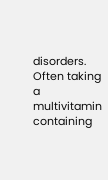disorders. Often taking a multivitamin containing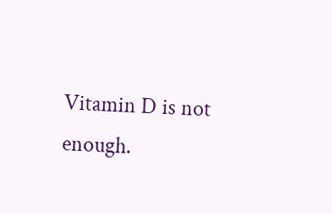Vitamin D is not enough.